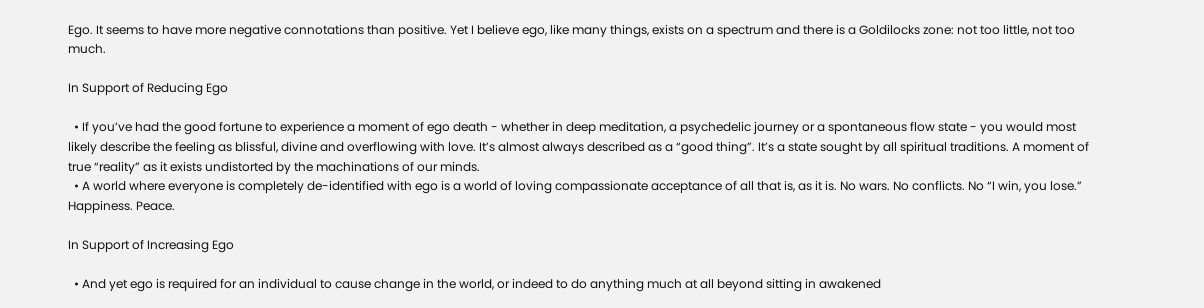Ego. It seems to have more negative connotations than positive. Yet I believe ego, like many things, exists on a spectrum and there is a Goldilocks zone: not too little, not too much.

In Support of Reducing Ego

  • If you’ve had the good fortune to experience a moment of ego death - whether in deep meditation, a psychedelic journey or a spontaneous flow state - you would most likely describe the feeling as blissful, divine and overflowing with love. It’s almost always described as a “good thing”. It’s a state sought by all spiritual traditions. A moment of true “reality” as it exists undistorted by the machinations of our minds.
  • A world where everyone is completely de-identified with ego is a world of loving compassionate acceptance of all that is, as it is. No wars. No conflicts. No “I win, you lose.” Happiness. Peace.

In Support of Increasing Ego

  • And yet ego is required for an individual to cause change in the world, or indeed to do anything much at all beyond sitting in awakened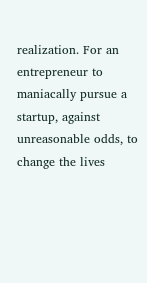realization. For an entrepreneur to maniacally pursue a startup, against unreasonable odds, to change the lives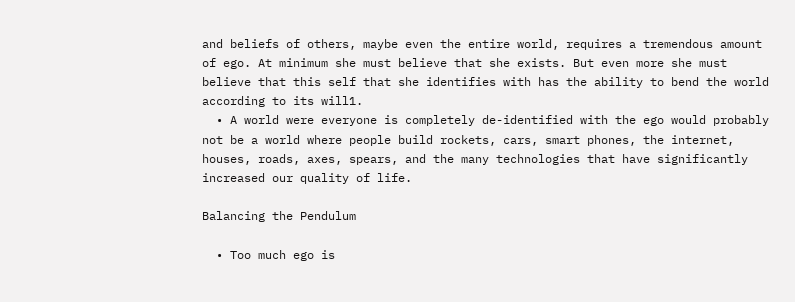and beliefs of others, maybe even the entire world, requires a tremendous amount of ego. At minimum she must believe that she exists. But even more she must believe that this self that she identifies with has the ability to bend the world according to its will1.
  • A world were everyone is completely de-identified with the ego would probably not be a world where people build rockets, cars, smart phones, the internet, houses, roads, axes, spears, and the many technologies that have significantly increased our quality of life.

Balancing the Pendulum

  • Too much ego is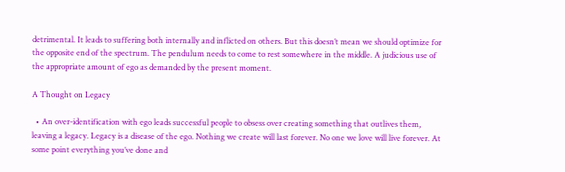detrimental. It leads to suffering both internally and inflicted on others. But this doesn’t mean we should optimize for the opposite end of the spectrum. The pendulum needs to come to rest somewhere in the middle. A judicious use of the appropriate amount of ego as demanded by the present moment.

A Thought on Legacy

  • An over-identification with ego leads successful people to obsess over creating something that outlives them, leaving a legacy. Legacy is a disease of the ego. Nothing we create will last forever. No one we love will live forever. At some point everything you’ve done and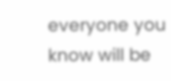everyone you know will be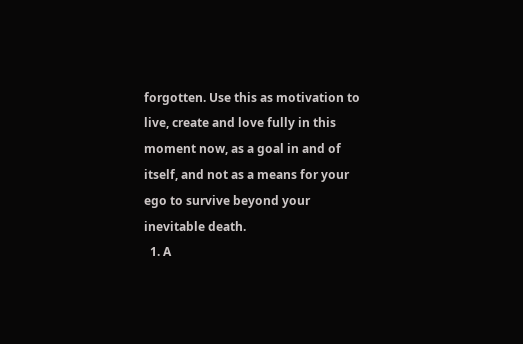forgotten. Use this as motivation to live, create and love fully in this moment now, as a goal in and of itself, and not as a means for your ego to survive beyond your inevitable death.
  1. A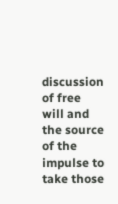discussion of free will and the source of the impulse to take those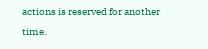actions is reserved for another time.